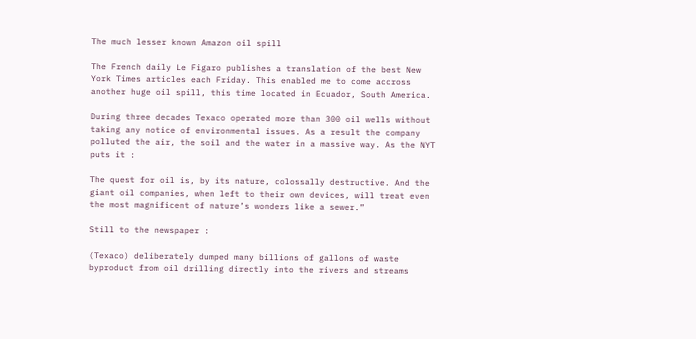The much lesser known Amazon oil spill

The French daily Le Figaro publishes a translation of the best New York Times articles each Friday. This enabled me to come accross another huge oil spill, this time located in Ecuador, South America.

During three decades Texaco operated more than 300 oil wells without taking any notice of environmental issues. As a result the company polluted the air, the soil and the water in a massive way. As the NYT puts it :

The quest for oil is, by its nature, colossally destructive. And the giant oil companies, when left to their own devices, will treat even the most magnificent of nature’s wonders like a sewer.”

Still to the newspaper :

(Texaco) deliberately dumped many billions of gallons of waste byproduct from oil drilling directly into the rivers and streams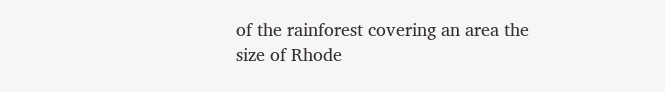of the rainforest covering an area the size of Rhode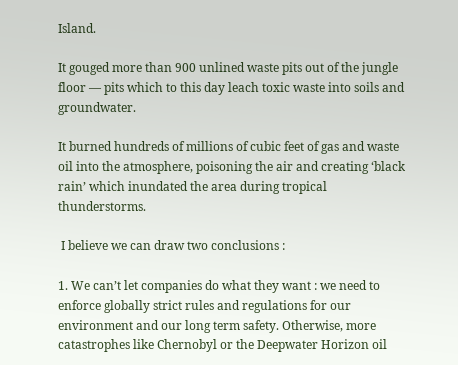Island.

It gouged more than 900 unlined waste pits out of the jungle floor — pits which to this day leach toxic waste into soils and groundwater.

It burned hundreds of millions of cubic feet of gas and waste oil into the atmosphere, poisoning the air and creating ‘black rain’ which inundated the area during tropical thunderstorms.

 I believe we can draw two conclusions :

1. We can’t let companies do what they want : we need to enforce globally strict rules and regulations for our environment and our long term safety. Otherwise, more catastrophes like Chernobyl or the Deepwater Horizon oil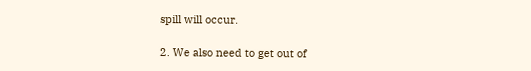spill will occur.

2. We also need to get out of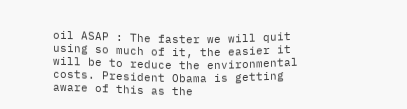oil ASAP : The faster we will quit using so much of it, the easier it will be to reduce the environmental costs. President Obama is getting aware of this as the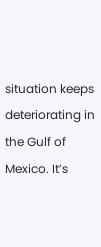situation keeps deteriorating in the Gulf of Mexico. It’s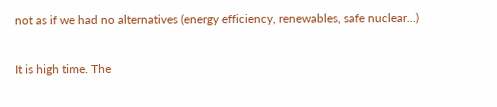not as if we had no alternatives (energy efficiency, renewables, safe nuclear…)

It is high time. The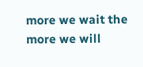more we wait the more we will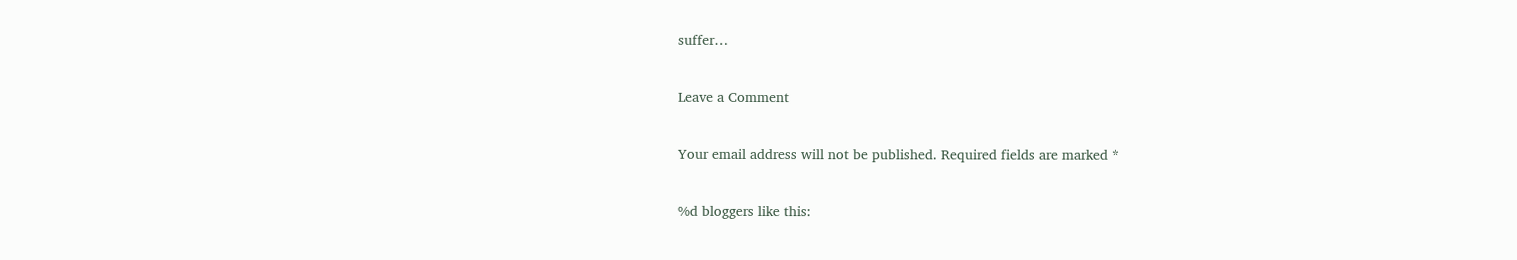suffer…

Leave a Comment

Your email address will not be published. Required fields are marked *

%d bloggers like this: